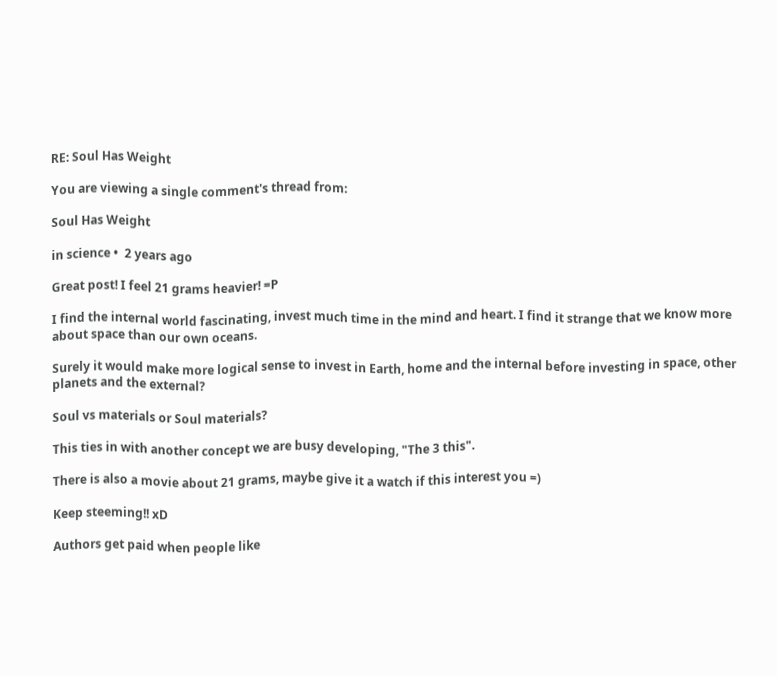RE: Soul Has Weight

You are viewing a single comment's thread from:

Soul Has Weight

in science •  2 years ago

Great post! I feel 21 grams heavier! =P

I find the internal world fascinating, invest much time in the mind and heart. I find it strange that we know more about space than our own oceans.

Surely it would make more logical sense to invest in Earth, home and the internal before investing in space, other planets and the external?

Soul vs materials or Soul materials?

This ties in with another concept we are busy developing, "The 3 this".

There is also a movie about 21 grams, maybe give it a watch if this interest you =)

Keep steeming!! xD

Authors get paid when people like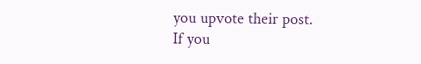you upvote their post.
If you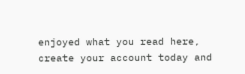enjoyed what you read here, create your account today and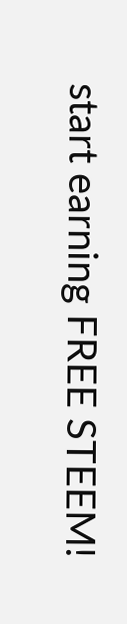start earning FREE STEEM!